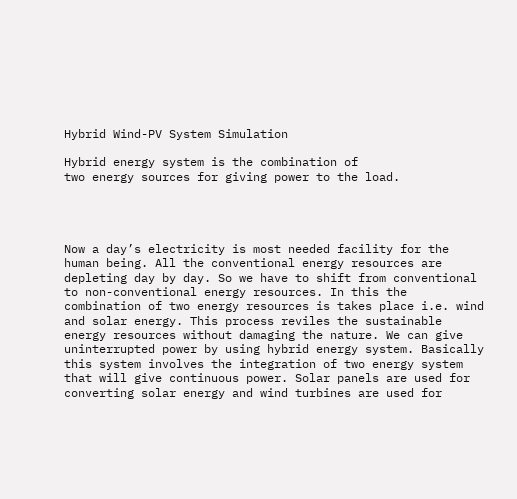Hybrid Wind-PV System Simulation

Hybrid energy system is the combination of
two energy sources for giving power to the load.




Now a day’s electricity is most needed facility for the human being. All the conventional energy resources are depleting day by day. So we have to shift from conventional to non-conventional energy resources. In this the combination of two energy resources is takes place i.e. wind and solar energy. This process reviles the sustainable energy resources without damaging the nature. We can give uninterrupted power by using hybrid energy system. Basically this system involves the integration of two energy system that will give continuous power. Solar panels are used for converting solar energy and wind turbines are used for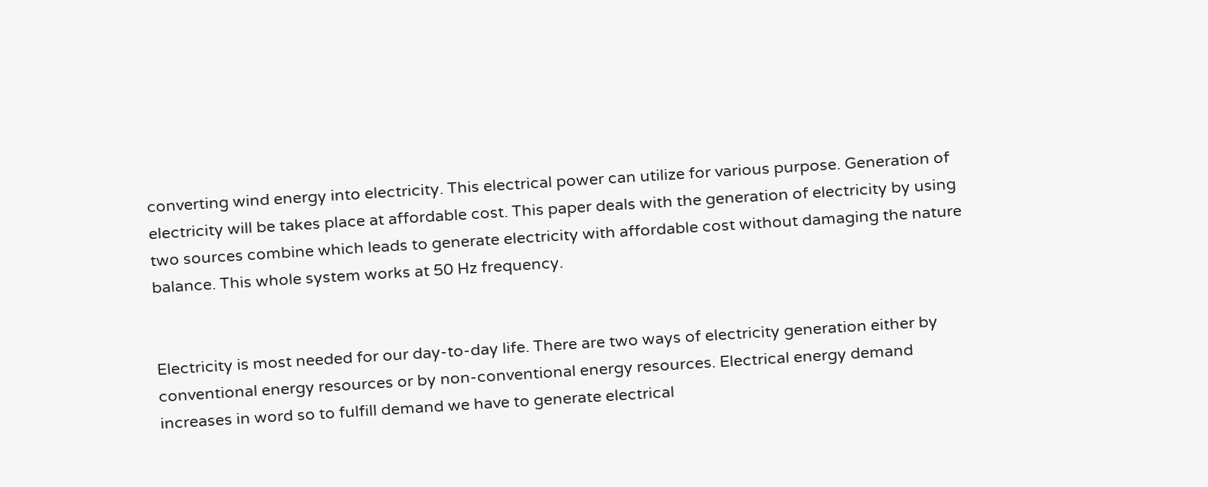converting wind energy into electricity. This electrical power can utilize for various purpose. Generation of electricity will be takes place at affordable cost. This paper deals with the generation of electricity by using two sources combine which leads to generate electricity with affordable cost without damaging the nature balance. This whole system works at 50 Hz frequency.


Electricity is most needed for our day-to-day life. There are two ways of electricity generation either by conventional energy resources or by non-conventional energy resources. Electrical energy demand increases in word so to fulfill demand we have to generate electrical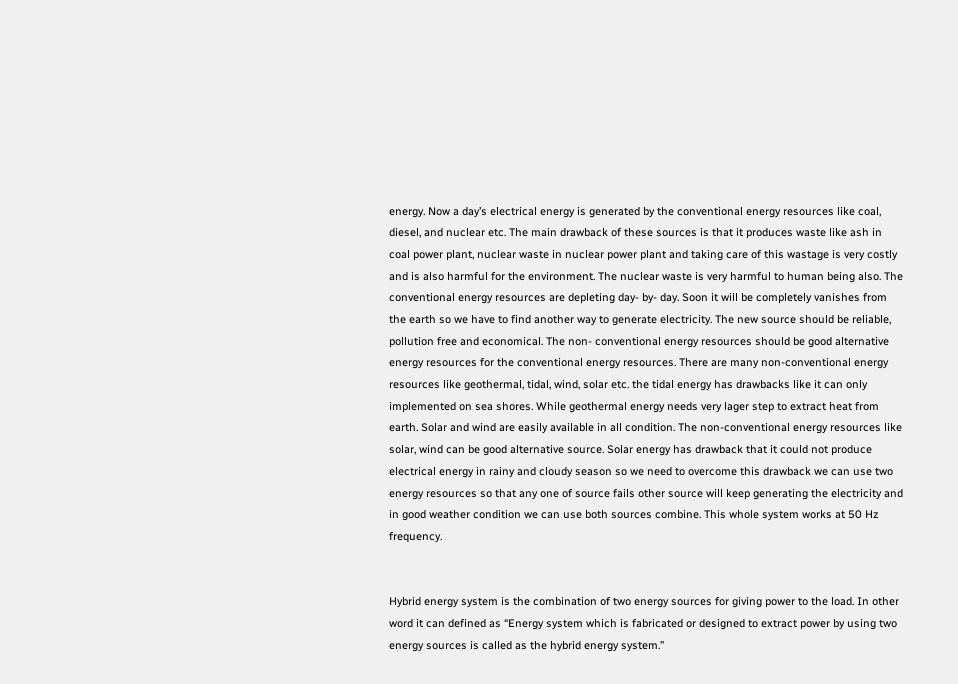energy. Now a day’s electrical energy is generated by the conventional energy resources like coal, diesel, and nuclear etc. The main drawback of these sources is that it produces waste like ash in coal power plant, nuclear waste in nuclear power plant and taking care of this wastage is very costly and is also harmful for the environment. The nuclear waste is very harmful to human being also. The conventional energy resources are depleting day- by- day. Soon it will be completely vanishes from the earth so we have to find another way to generate electricity. The new source should be reliable, pollution free and economical. The non- conventional energy resources should be good alternative energy resources for the conventional energy resources. There are many non-conventional energy resources like geothermal, tidal, wind, solar etc. the tidal energy has drawbacks like it can only implemented on sea shores. While geothermal energy needs very lager step to extract heat from earth. Solar and wind are easily available in all condition. The non-conventional energy resources like solar, wind can be good alternative source. Solar energy has drawback that it could not produce electrical energy in rainy and cloudy season so we need to overcome this drawback we can use two energy resources so that any one of source fails other source will keep generating the electricity and in good weather condition we can use both sources combine. This whole system works at 50 Hz frequency.


Hybrid energy system is the combination of two energy sources for giving power to the load. In other word it can defined as “Energy system which is fabricated or designed to extract power by using two energy sources is called as the hybrid energy system.”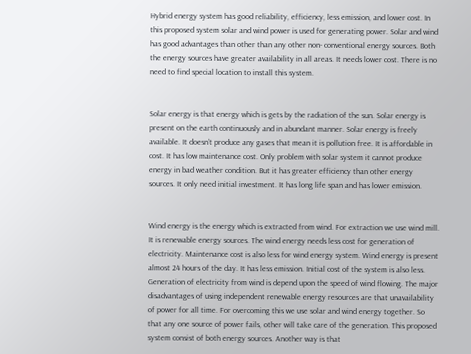Hybrid energy system has good reliability, efficiency, less emission, and lower cost. In this proposed system solar and wind power is used for generating power. Solar and wind has good advantages than other than any other non- conventional energy sources. Both the energy sources have greater availability in all areas. It needs lower cost. There is no need to find special location to install this system.


Solar energy is that energy which is gets by the radiation of the sun. Solar energy is present on the earth continuously and in abundant manner. Solar energy is freely available. It doesn’t produce any gases that mean it is pollution free. It is affordable in cost. It has low maintenance cost. Only problem with solar system it cannot produce energy in bad weather condition. But it has greater efficiency than other energy sources. It only need initial investment. It has long life span and has lower emission.


Wind energy is the energy which is extracted from wind. For extraction we use wind mill. It is renewable energy sources. The wind energy needs less cost for generation of electricity. Maintenance cost is also less for wind energy system. Wind energy is present almost 24 hours of the day. It has less emission. Initial cost of the system is also less. Generation of electricity from wind is depend upon the speed of wind flowing. The major disadvantages of using independent renewable energy resources are that unavailability of power for all time. For overcoming this we use solar and wind energy together. So that any one source of power fails, other will take care of the generation. This proposed system consist of both energy sources. Another way is that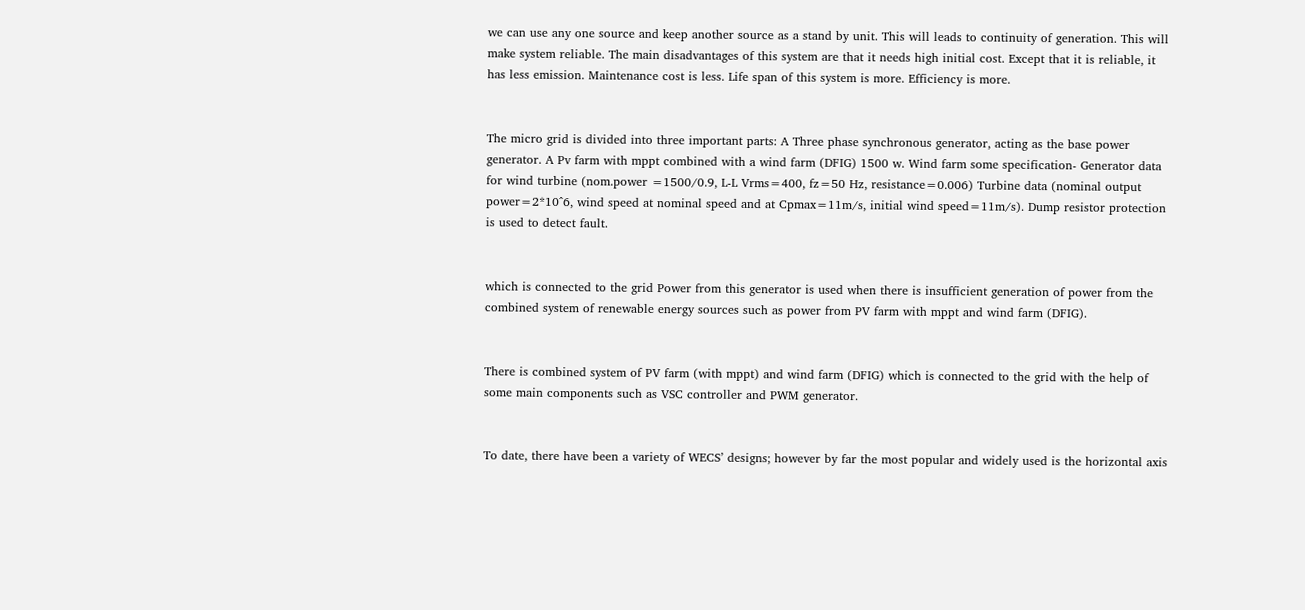we can use any one source and keep another source as a stand by unit. This will leads to continuity of generation. This will make system reliable. The main disadvantages of this system are that it needs high initial cost. Except that it is reliable, it has less emission. Maintenance cost is less. Life span of this system is more. Efficiency is more.


The micro grid is divided into three important parts: A Three phase synchronous generator, acting as the base power generator. A Pv farm with mppt combined with a wind farm (DFIG) 1500 w. Wind farm some specification- Generator data for wind turbine (nom.power =1500/0.9, L-L Vrms=400, fz=50 Hz, resistance=0.006) Turbine data (nominal output power=2*10^6, wind speed at nominal speed and at Cpmax=11m/s, initial wind speed=11m/s). Dump resistor protection is used to detect fault.


which is connected to the grid Power from this generator is used when there is insufficient generation of power from the combined system of renewable energy sources such as power from PV farm with mppt and wind farm (DFIG).


There is combined system of PV farm (with mppt) and wind farm (DFIG) which is connected to the grid with the help of some main components such as VSC controller and PWM generator.


To date, there have been a variety of WECS’ designs; however by far the most popular and widely used is the horizontal axis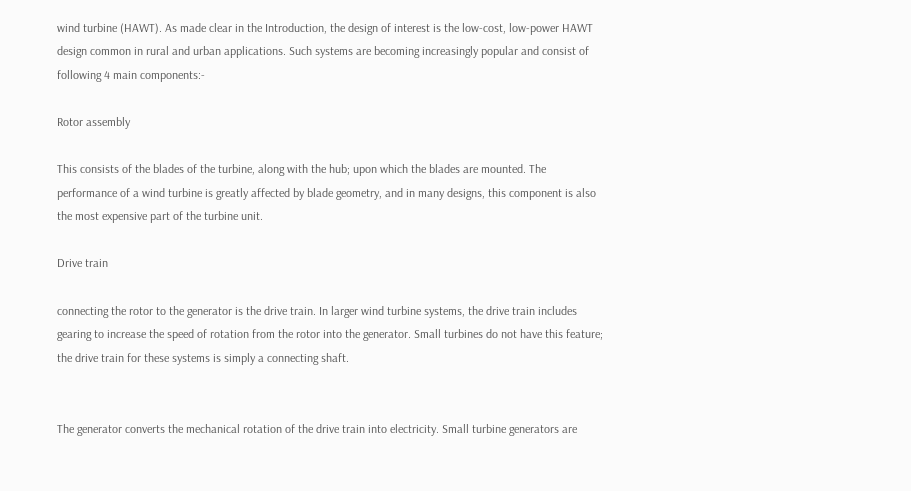wind turbine (HAWT). As made clear in the Introduction, the design of interest is the low-cost, low-power HAWT design common in rural and urban applications. Such systems are becoming increasingly popular and consist of following 4 main components:-

Rotor assembly

This consists of the blades of the turbine, along with the hub; upon which the blades are mounted. The performance of a wind turbine is greatly affected by blade geometry, and in many designs, this component is also the most expensive part of the turbine unit.

Drive train

connecting the rotor to the generator is the drive train. In larger wind turbine systems, the drive train includes gearing to increase the speed of rotation from the rotor into the generator. Small turbines do not have this feature; the drive train for these systems is simply a connecting shaft.


The generator converts the mechanical rotation of the drive train into electricity. Small turbine generators are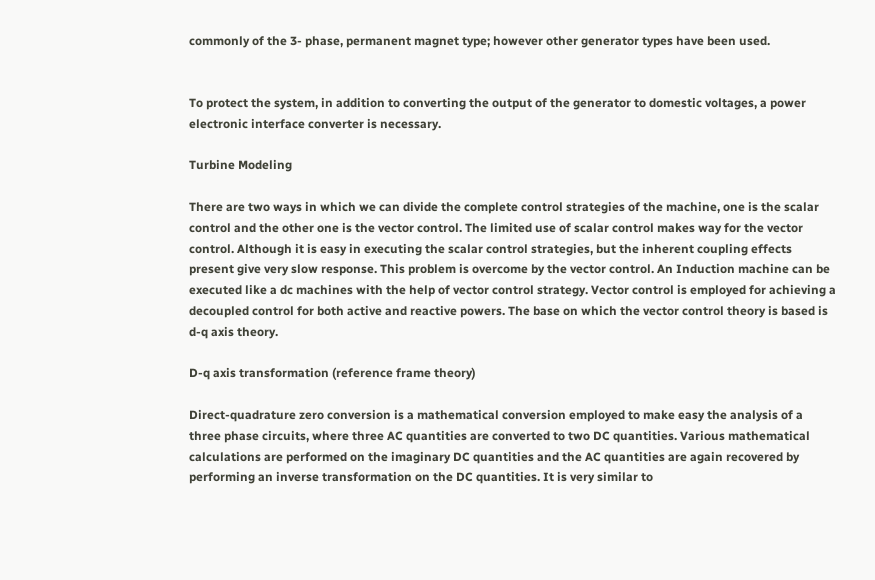commonly of the 3- phase, permanent magnet type; however other generator types have been used.


To protect the system, in addition to converting the output of the generator to domestic voltages, a power electronic interface converter is necessary.

Turbine Modeling

There are two ways in which we can divide the complete control strategies of the machine, one is the scalar control and the other one is the vector control. The limited use of scalar control makes way for the vector control. Although it is easy in executing the scalar control strategies, but the inherent coupling effects present give very slow response. This problem is overcome by the vector control. An Induction machine can be executed like a dc machines with the help of vector control strategy. Vector control is employed for achieving a decoupled control for both active and reactive powers. The base on which the vector control theory is based is d-q axis theory.

D-q axis transformation (reference frame theory)

Direct-quadrature zero conversion is a mathematical conversion employed to make easy the analysis of a three phase circuits, where three AC quantities are converted to two DC quantities. Various mathematical calculations are performed on the imaginary DC quantities and the AC quantities are again recovered by performing an inverse transformation on the DC quantities. It is very similar to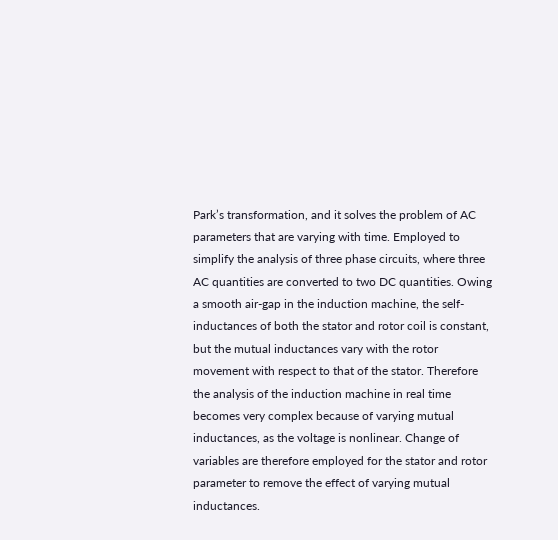Park’s transformation, and it solves the problem of AC parameters that are varying with time. Employed to simplify the analysis of three phase circuits, where three AC quantities are converted to two DC quantities. Owing a smooth air-gap in the induction machine, the self-inductances of both the stator and rotor coil is constant, but the mutual inductances vary with the rotor movement with respect to that of the stator. Therefore the analysis of the induction machine in real time becomes very complex because of varying mutual inductances, as the voltage is nonlinear. Change of variables are therefore employed for the stator and rotor parameter to remove the effect of varying mutual inductances.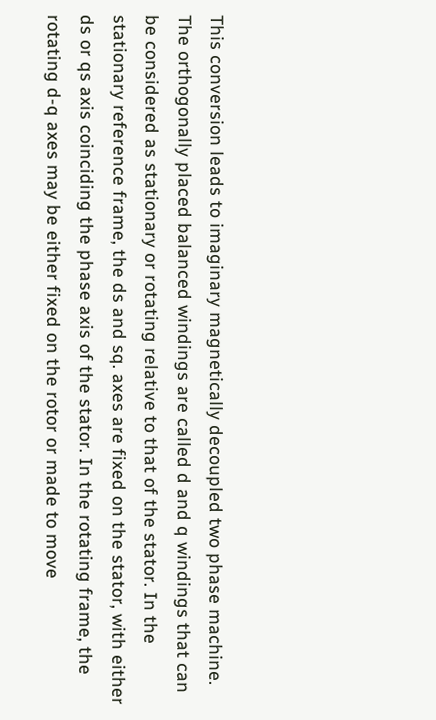This conversion leads to imaginary magnetically decoupled two phase machine. The orthogonally placed balanced windings are called d and q windings that can be considered as stationary or rotating relative to that of the stator. In the stationary reference frame, the ds and sq. axes are fixed on the stator, with either ds or qs axis coinciding the phase axis of the stator. In the rotating frame, the rotating d-q axes may be either fixed on the rotor or made to move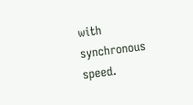with synchronous speed.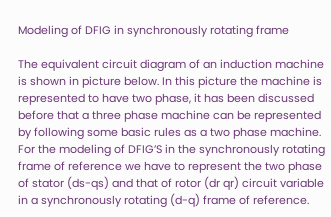Modeling of DFIG in synchronously rotating frame

The equivalent circuit diagram of an induction machine is shown in picture below. In this picture the machine is represented to have two phase, it has been discussed before that a three phase machine can be represented by following some basic rules as a two phase machine. For the modeling of DFIG’S in the synchronously rotating frame of reference we have to represent the two phase of stator (ds-qs) and that of rotor (dr qr) circuit variable in a synchronously rotating (d-q) frame of reference.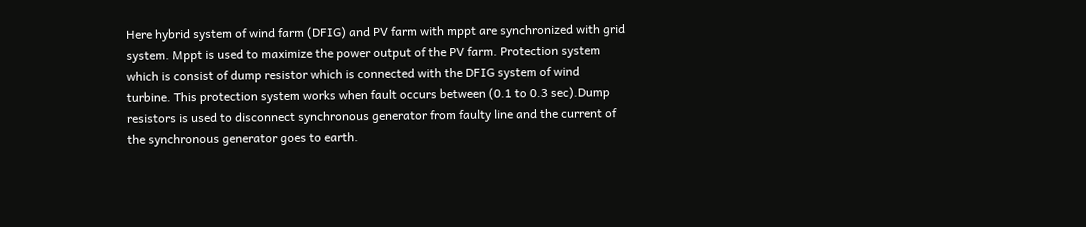Here hybrid system of wind farm (DFIG) and PV farm with mppt are synchronized with grid system. Mppt is used to maximize the power output of the PV farm. Protection system which is consist of dump resistor which is connected with the DFIG system of wind turbine. This protection system works when fault occurs between (0.1 to 0.3 sec).Dump resistors is used to disconnect synchronous generator from faulty line and the current of the synchronous generator goes to earth.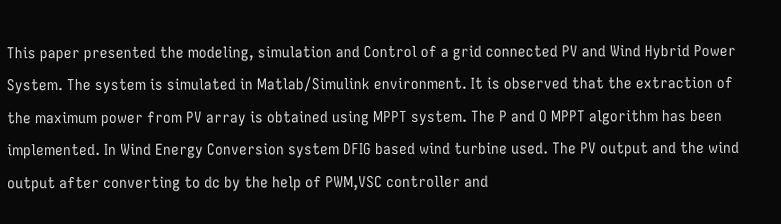This paper presented the modeling, simulation and Control of a grid connected PV and Wind Hybrid Power System. The system is simulated in Matlab/Simulink environment. It is observed that the extraction of the maximum power from PV array is obtained using MPPT system. The P and O MPPT algorithm has been implemented. In Wind Energy Conversion system DFIG based wind turbine used. The PV output and the wind output after converting to dc by the help of PWM,VSC controller and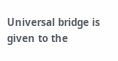Universal bridge is given to the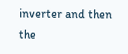inverter and then the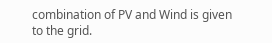combination of PV and Wind is given to the grid.